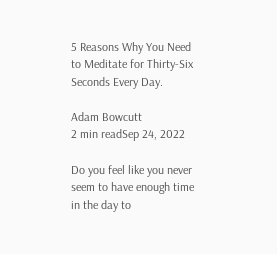5 Reasons Why You Need to Meditate for Thirty-Six Seconds Every Day.

Adam Bowcutt
2 min readSep 24, 2022

Do you feel like you never seem to have enough time in the day to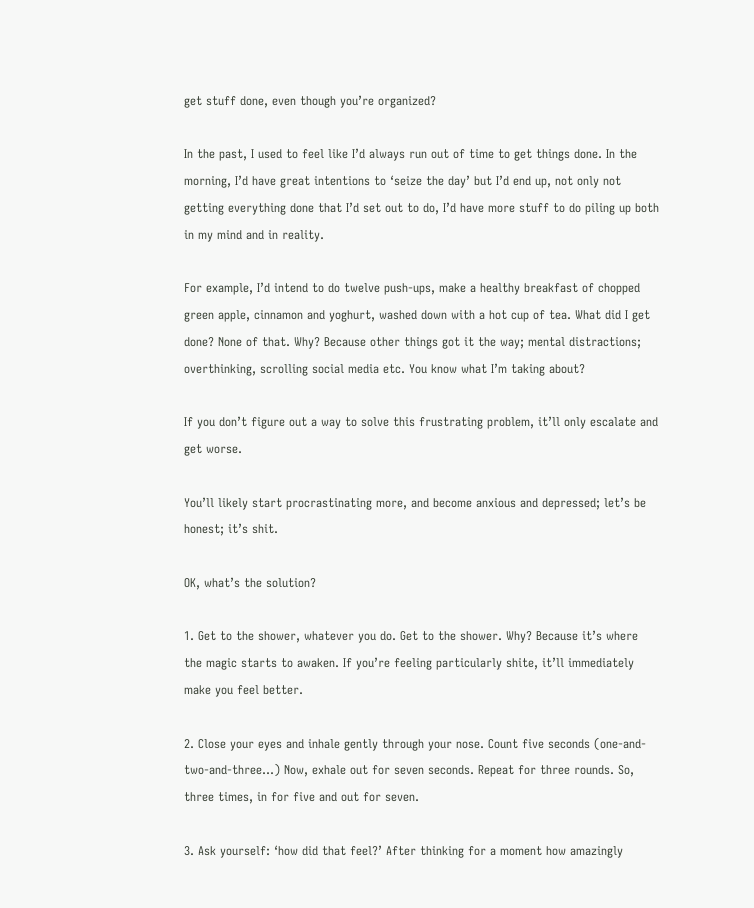get stuff done, even though you’re organized?

In the past, I used to feel like I’d always run out of time to get things done. In the morning, I’d have great intentions to ‘seize the day’ but I’d end up, not only not getting everything done that I’d set out to do, I’d have more stuff to do piling up both in my mind and in reality.

For example, I’d intend to do twelve push-ups, make a healthy breakfast of chopped green apple, cinnamon and yoghurt, washed down with a hot cup of tea. What did I get done? None of that. Why? Because other things got it the way; mental distractions; overthinking, scrolling social media etc. You know what I’m taking about?

If you don’t figure out a way to solve this frustrating problem, it’ll only escalate and get worse.

You’ll likely start procrastinating more, and become anxious and depressed; let’s be honest; it’s shit.

OK, what’s the solution?

1. Get to the shower, whatever you do. Get to the shower. Why? Because it’s where the magic starts to awaken. If you’re feeling particularly shite, it’ll immediately make you feel better.

2. Close your eyes and inhale gently through your nose. Count five seconds (one-and-two-and-three…) Now, exhale out for seven seconds. Repeat for three rounds. So, three times, in for five and out for seven.

3. Ask yourself: ‘how did that feel?’ After thinking for a moment how amazingly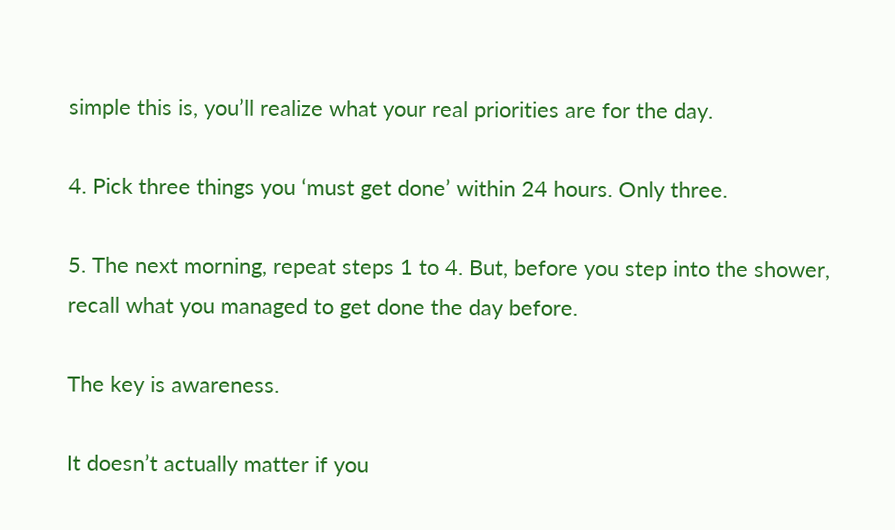simple this is, you’ll realize what your real priorities are for the day.

4. Pick three things you ‘must get done’ within 24 hours. Only three.

5. The next morning, repeat steps 1 to 4. But, before you step into the shower, recall what you managed to get done the day before.

The key is awareness.

It doesn’t actually matter if you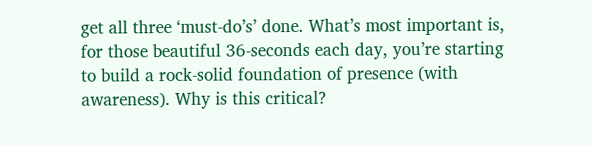get all three ‘must-do’s’ done. What’s most important is, for those beautiful 36-seconds each day, you’re starting to build a rock-solid foundation of presence (with awareness). Why is this critical?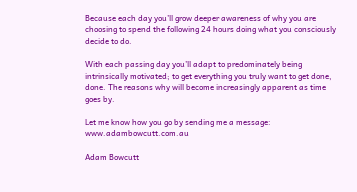Because each day you’ll grow deeper awareness of why you are choosing to spend the following 24 hours doing what you consciously decide to do.

With each passing day you’ll adapt to predominately being intrinsically motivated; to get everything you truly want to get done, done. The reasons why will become increasingly apparent as time goes by.

Let me know how you go by sending me a message: www.adambowcutt.com.au

Adam Bowcutt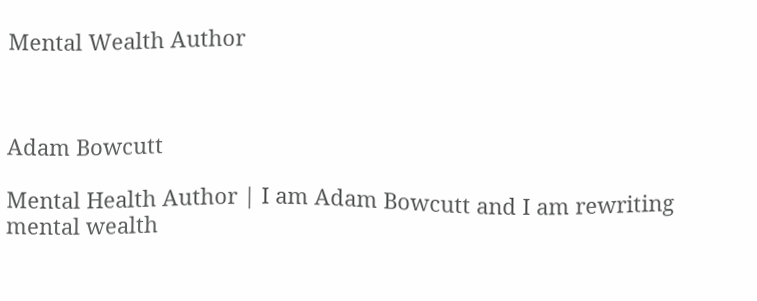Mental Wealth Author



Adam Bowcutt

Mental Health Author | I am Adam Bowcutt and I am rewriting mental wealth